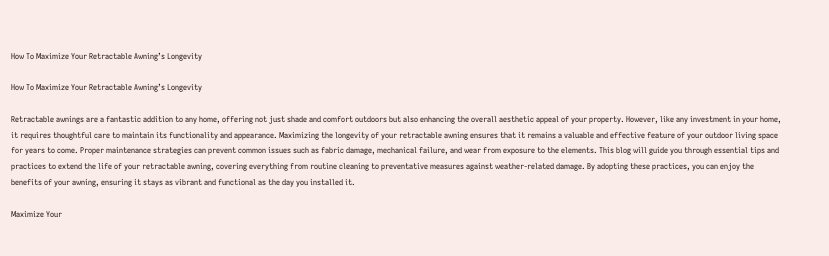How To Maximize Your Retractable Awning’s Longevity

How To Maximize Your Retractable Awning’s Longevity

Retractable awnings are a fantastic addition to any home, offering not just shade and comfort outdoors but also enhancing the overall aesthetic appeal of your property. However, like any investment in your home, it requires thoughtful care to maintain its functionality and appearance. Maximizing the longevity of your retractable awning ensures that it remains a valuable and effective feature of your outdoor living space for years to come. Proper maintenance strategies can prevent common issues such as fabric damage, mechanical failure, and wear from exposure to the elements. This blog will guide you through essential tips and practices to extend the life of your retractable awning, covering everything from routine cleaning to preventative measures against weather-related damage. By adopting these practices, you can enjoy the benefits of your awning, ensuring it stays as vibrant and functional as the day you installed it.

Maximize Your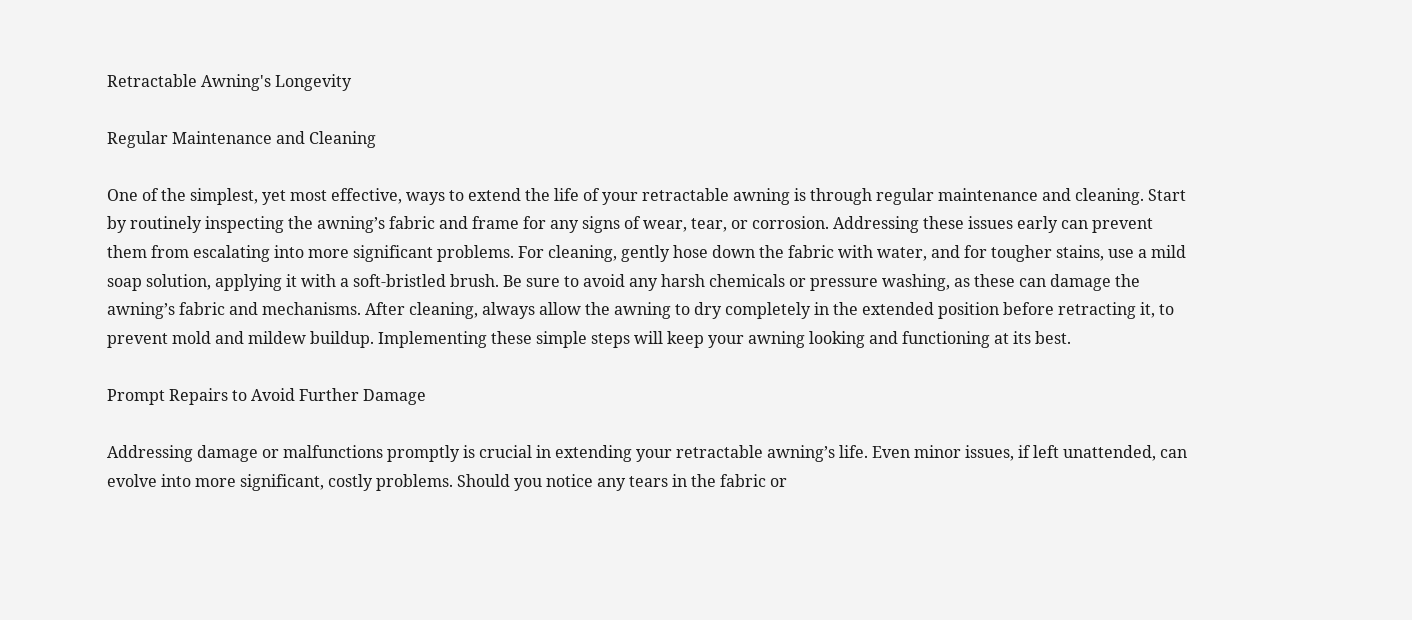Retractable Awning's Longevity

Regular Maintenance and Cleaning

One of the simplest, yet most effective, ways to extend the life of your retractable awning is through regular maintenance and cleaning. Start by routinely inspecting the awning’s fabric and frame for any signs of wear, tear, or corrosion. Addressing these issues early can prevent them from escalating into more significant problems. For cleaning, gently hose down the fabric with water, and for tougher stains, use a mild soap solution, applying it with a soft-bristled brush. Be sure to avoid any harsh chemicals or pressure washing, as these can damage the awning’s fabric and mechanisms. After cleaning, always allow the awning to dry completely in the extended position before retracting it, to prevent mold and mildew buildup. Implementing these simple steps will keep your awning looking and functioning at its best.

Prompt Repairs to Avoid Further Damage

Addressing damage or malfunctions promptly is crucial in extending your retractable awning’s life. Even minor issues, if left unattended, can evolve into more significant, costly problems. Should you notice any tears in the fabric or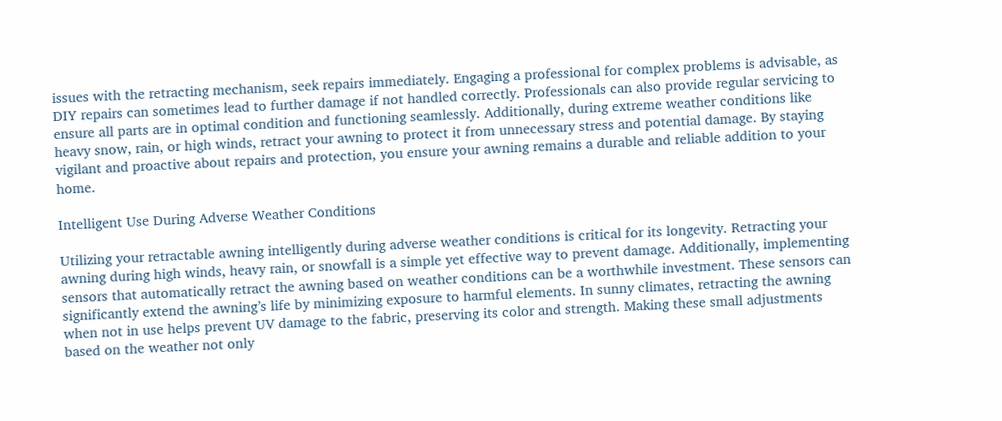issues with the retracting mechanism, seek repairs immediately. Engaging a professional for complex problems is advisable, as DIY repairs can sometimes lead to further damage if not handled correctly. Professionals can also provide regular servicing to ensure all parts are in optimal condition and functioning seamlessly. Additionally, during extreme weather conditions like heavy snow, rain, or high winds, retract your awning to protect it from unnecessary stress and potential damage. By staying vigilant and proactive about repairs and protection, you ensure your awning remains a durable and reliable addition to your home.

Intelligent Use During Adverse Weather Conditions

Utilizing your retractable awning intelligently during adverse weather conditions is critical for its longevity. Retracting your awning during high winds, heavy rain, or snowfall is a simple yet effective way to prevent damage. Additionally, implementing sensors that automatically retract the awning based on weather conditions can be a worthwhile investment. These sensors can significantly extend the awning’s life by minimizing exposure to harmful elements. In sunny climates, retracting the awning when not in use helps prevent UV damage to the fabric, preserving its color and strength. Making these small adjustments based on the weather not only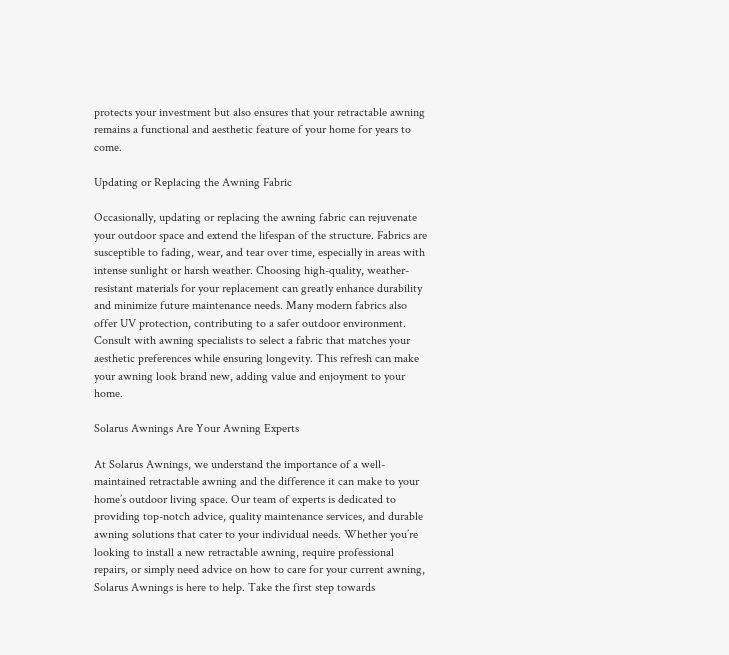protects your investment but also ensures that your retractable awning remains a functional and aesthetic feature of your home for years to come.

Updating or Replacing the Awning Fabric

Occasionally, updating or replacing the awning fabric can rejuvenate your outdoor space and extend the lifespan of the structure. Fabrics are susceptible to fading, wear, and tear over time, especially in areas with intense sunlight or harsh weather. Choosing high-quality, weather-resistant materials for your replacement can greatly enhance durability and minimize future maintenance needs. Many modern fabrics also offer UV protection, contributing to a safer outdoor environment. Consult with awning specialists to select a fabric that matches your aesthetic preferences while ensuring longevity. This refresh can make your awning look brand new, adding value and enjoyment to your home.

Solarus Awnings Are Your Awning Experts

At Solarus Awnings, we understand the importance of a well-maintained retractable awning and the difference it can make to your home’s outdoor living space. Our team of experts is dedicated to providing top-notch advice, quality maintenance services, and durable awning solutions that cater to your individual needs. Whether you’re looking to install a new retractable awning, require professional repairs, or simply need advice on how to care for your current awning, Solarus Awnings is here to help. Take the first step towards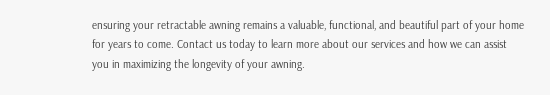ensuring your retractable awning remains a valuable, functional, and beautiful part of your home for years to come. Contact us today to learn more about our services and how we can assist you in maximizing the longevity of your awning.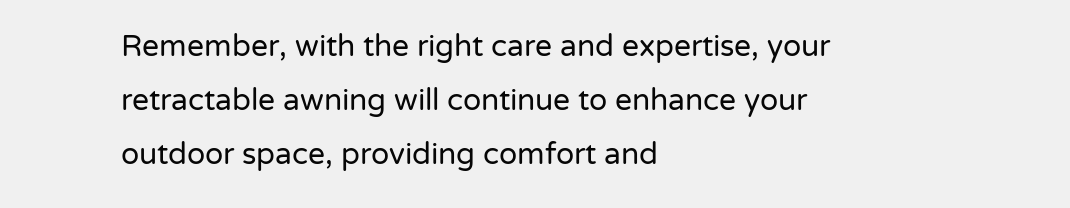Remember, with the right care and expertise, your retractable awning will continue to enhance your outdoor space, providing comfort and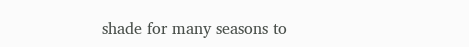shade for many seasons to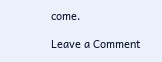come.

Leave a Comment